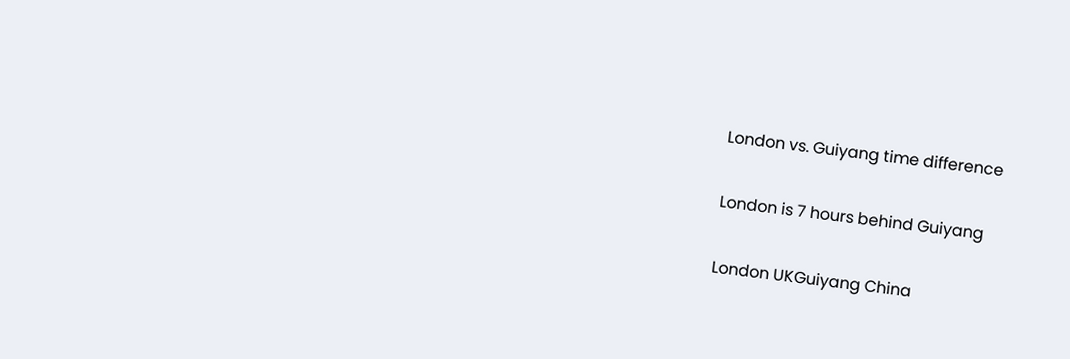London vs. Guiyang time difference

London is 7 hours behind Guiyang

London UKGuiyang China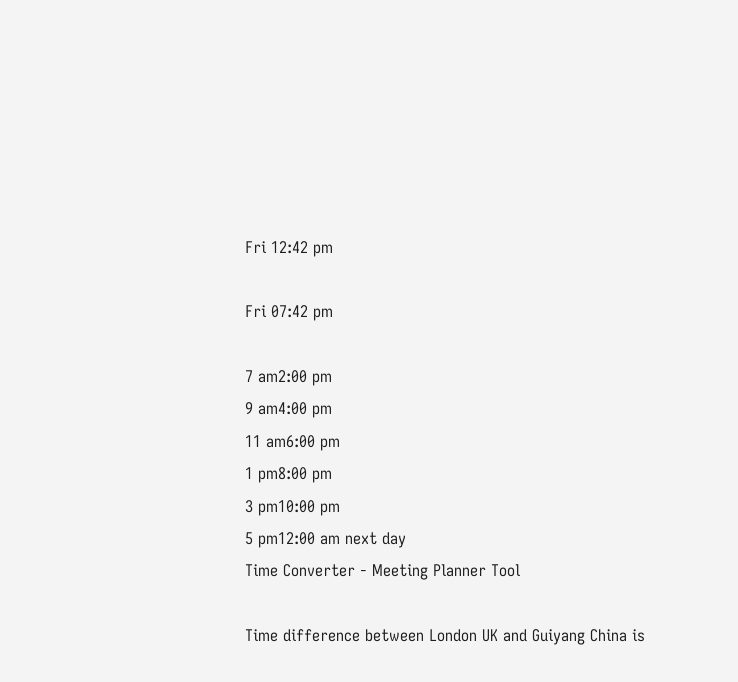Fri 12:42 pm

Fri 07:42 pm

7 am2:00 pm
9 am4:00 pm
11 am6:00 pm
1 pm8:00 pm
3 pm10:00 pm
5 pm12:00 am next day
Time Converter - Meeting Planner Tool

Time difference between London UK and Guiyang China is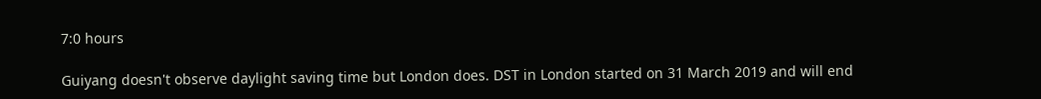7:0 hours

Guiyang doesn't observe daylight saving time but London does. DST in London started on 31 March 2019 and will end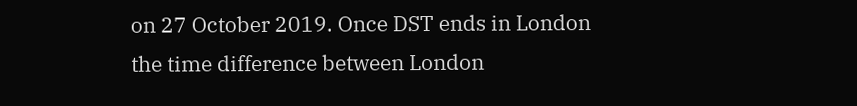on 27 October 2019. Once DST ends in London the time difference between London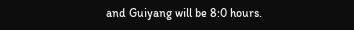and Guiyang will be 8:0 hours.